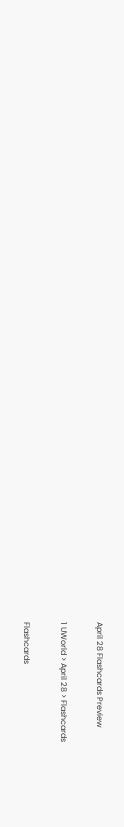April 28 Flashcards Preview

1 UWorld > April 28 > Flashcards

Flashcards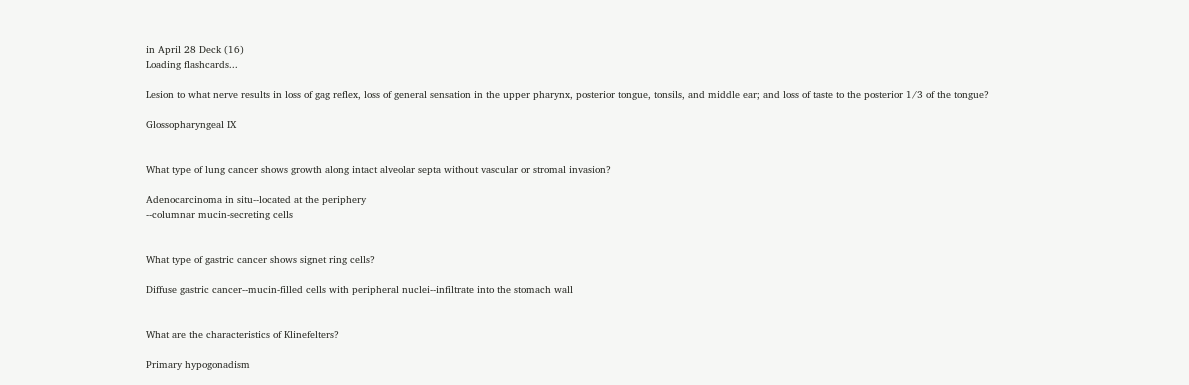in April 28 Deck (16)
Loading flashcards...

Lesion to what nerve results in loss of gag reflex, loss of general sensation in the upper pharynx, posterior tongue, tonsils, and middle ear; and loss of taste to the posterior 1/3 of the tongue?

Glossopharyngeal IX


What type of lung cancer shows growth along intact alveolar septa without vascular or stromal invasion?

Adenocarcinoma in situ--located at the periphery
--columnar mucin-secreting cells


What type of gastric cancer shows signet ring cells?

Diffuse gastric cancer--mucin-filled cells with peripheral nuclei--infiltrate into the stomach wall


What are the characteristics of Klinefelters?

Primary hypogonadism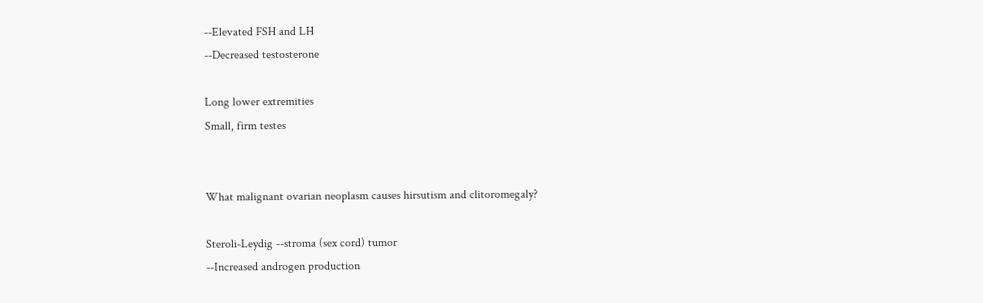--Elevated FSH and LH
--Decreased testosterone

Long lower extremities
Small, firm testes


What malignant ovarian neoplasm causes hirsutism and clitoromegaly?

Steroli-Leydig --stroma (sex cord) tumor
--Increased androgen production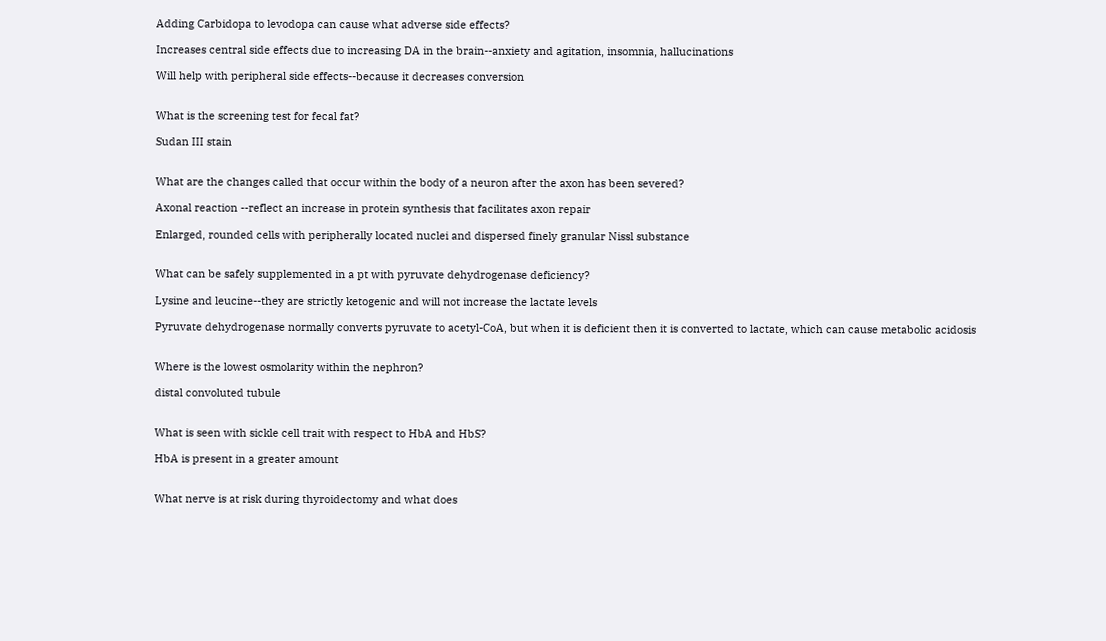Adding Carbidopa to levodopa can cause what adverse side effects?

Increases central side effects due to increasing DA in the brain--anxiety and agitation, insomnia, hallucinations

Will help with peripheral side effects--because it decreases conversion


What is the screening test for fecal fat?

Sudan III stain


What are the changes called that occur within the body of a neuron after the axon has been severed?

Axonal reaction --reflect an increase in protein synthesis that facilitates axon repair

Enlarged, rounded cells with peripherally located nuclei and dispersed finely granular Nissl substance


What can be safely supplemented in a pt with pyruvate dehydrogenase deficiency?

Lysine and leucine--they are strictly ketogenic and will not increase the lactate levels

Pyruvate dehydrogenase normally converts pyruvate to acetyl-CoA, but when it is deficient then it is converted to lactate, which can cause metabolic acidosis


Where is the lowest osmolarity within the nephron?

distal convoluted tubule


What is seen with sickle cell trait with respect to HbA and HbS?

HbA is present in a greater amount


What nerve is at risk during thyroidectomy and what does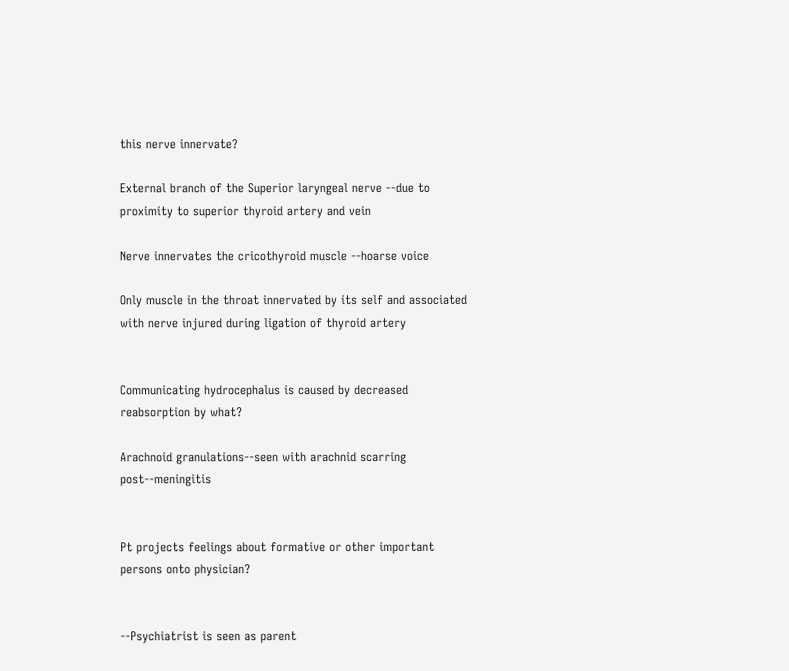this nerve innervate?

External branch of the Superior laryngeal nerve --due to proximity to superior thyroid artery and vein

Nerve innervates the cricothyroid muscle --hoarse voice

Only muscle in the throat innervated by its self and associated with nerve injured during ligation of thyroid artery


Communicating hydrocephalus is caused by decreased reabsorption by what?

Arachnoid granulations--seen with arachnid scarring post--meningitis


Pt projects feelings about formative or other important persons onto physician?


--Psychiatrist is seen as parent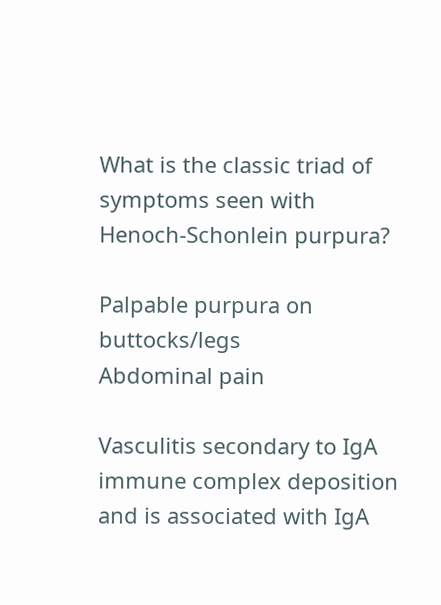What is the classic triad of symptoms seen with Henoch-Schonlein purpura?

Palpable purpura on buttocks/legs
Abdominal pain

Vasculitis secondary to IgA immune complex deposition and is associated with IgA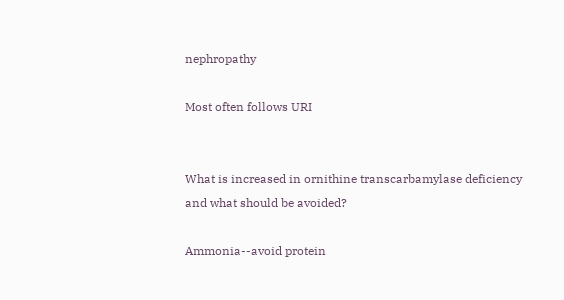nephropathy

Most often follows URI


What is increased in ornithine transcarbamylase deficiency and what should be avoided?

Ammonia--avoid protein